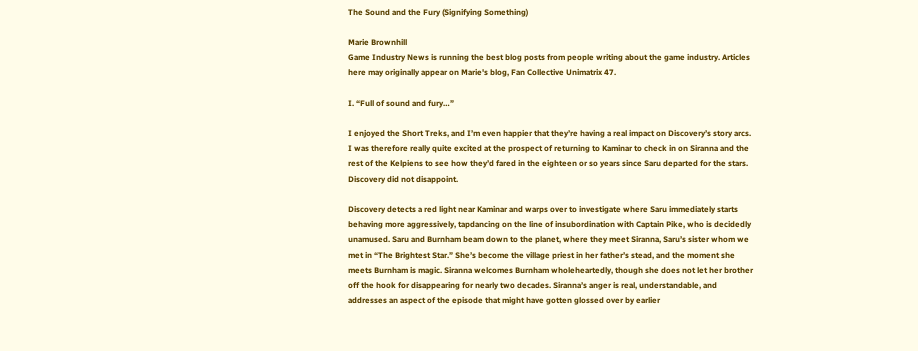The Sound and the Fury (Signifying Something)

Marie Brownhill
Game Industry News is running the best blog posts from people writing about the game industry. Articles here may originally appear on Marie's blog, Fan Collective Unimatrix 47.

I. “Full of sound and fury…”

I enjoyed the Short Treks, and I’m even happier that they’re having a real impact on Discovery’s story arcs. I was therefore really quite excited at the prospect of returning to Kaminar to check in on Siranna and the rest of the Kelpiens to see how they’d fared in the eighteen or so years since Saru departed for the stars. Discovery did not disappoint.

Discovery detects a red light near Kaminar and warps over to investigate where Saru immediately starts behaving more aggressively, tapdancing on the line of insubordination with Captain Pike, who is decidedly unamused. Saru and Burnham beam down to the planet, where they meet Siranna, Saru’s sister whom we met in “The Brightest Star.” She’s become the village priest in her father’s stead, and the moment she meets Burnham is magic. Siranna welcomes Burnham wholeheartedly, though she does not let her brother off the hook for disappearing for nearly two decades. Siranna’s anger is real, understandable, and addresses an aspect of the episode that might have gotten glossed over by earlier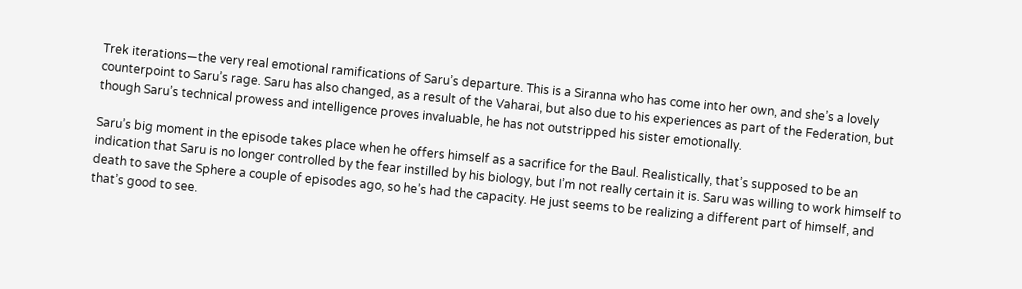Trek iterations—the very real emotional ramifications of Saru’s departure. This is a Siranna who has come into her own, and she’s a lovely counterpoint to Saru’s rage. Saru has also changed, as a result of the Vaharai, but also due to his experiences as part of the Federation, but though Saru’s technical prowess and intelligence proves invaluable, he has not outstripped his sister emotionally.

Saru’s big moment in the episode takes place when he offers himself as a sacrifice for the Baul. Realistically, that’s supposed to be an indication that Saru is no longer controlled by the fear instilled by his biology, but I’m not really certain it is. Saru was willing to work himself to death to save the Sphere a couple of episodes ago, so he’s had the capacity. He just seems to be realizing a different part of himself, and that’s good to see.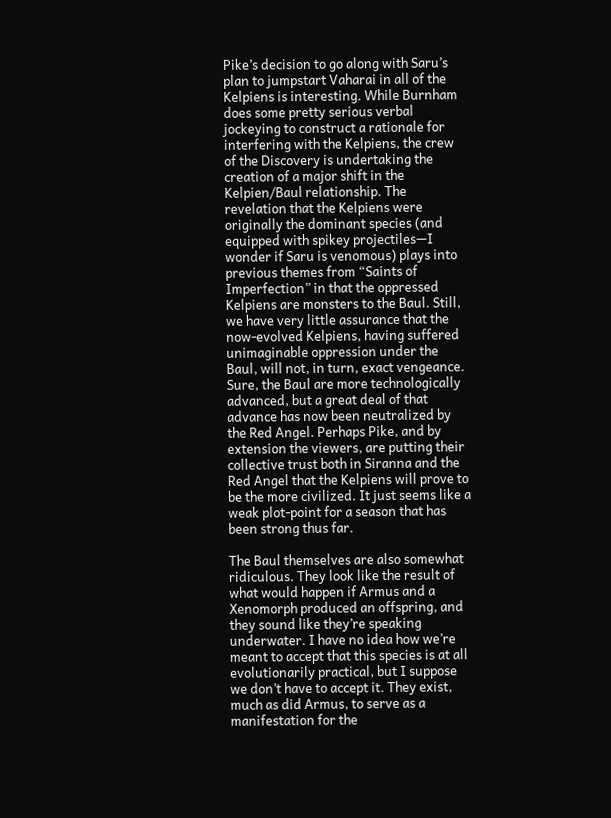Pike’s decision to go along with Saru’s plan to jumpstart Vaharai in all of the Kelpiens is interesting. While Burnham does some pretty serious verbal jockeying to construct a rationale for interfering with the Kelpiens, the crew of the Discovery is undertaking the creation of a major shift in the Kelpien/Baul relationship. The revelation that the Kelpiens were originally the dominant species (and equipped with spikey projectiles—I wonder if Saru is venomous) plays into previous themes from “Saints of Imperfection” in that the oppressed Kelpiens are monsters to the Baul. Still, we have very little assurance that the now-evolved Kelpiens, having suffered unimaginable oppression under the Baul, will not, in turn, exact vengeance. Sure, the Baul are more technologically advanced, but a great deal of that advance has now been neutralized by the Red Angel. Perhaps Pike, and by extension the viewers, are putting their collective trust both in Siranna and the Red Angel that the Kelpiens will prove to be the more civilized. It just seems like a weak plot-point for a season that has been strong thus far.

The Baul themselves are also somewhat ridiculous. They look like the result of what would happen if Armus and a Xenomorph produced an offspring, and they sound like they’re speaking underwater. I have no idea how we’re meant to accept that this species is at all evolutionarily practical, but I suppose we don’t have to accept it. They exist, much as did Armus, to serve as a manifestation for the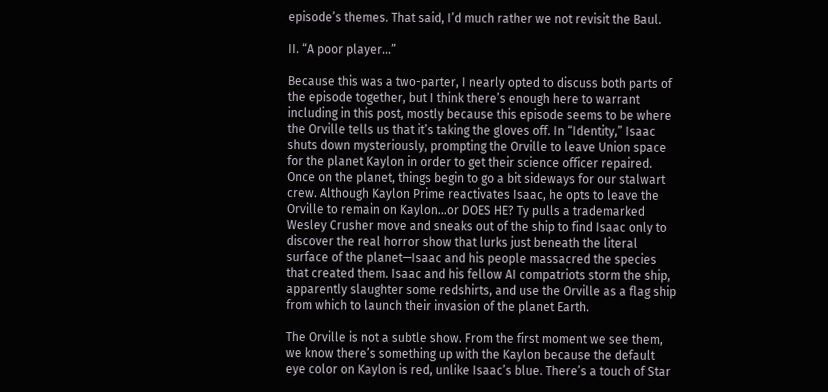episode’s themes. That said, I’d much rather we not revisit the Baul.

II. “A poor player…”

Because this was a two-parter, I nearly opted to discuss both parts of the episode together, but I think there’s enough here to warrant including in this post, mostly because this episode seems to be where the Orville tells us that it’s taking the gloves off. In “Identity,” Isaac shuts down mysteriously, prompting the Orville to leave Union space for the planet Kaylon in order to get their science officer repaired. Once on the planet, things begin to go a bit sideways for our stalwart crew. Although Kaylon Prime reactivates Isaac, he opts to leave the Orville to remain on Kaylon…or DOES HE? Ty pulls a trademarked Wesley Crusher move and sneaks out of the ship to find Isaac only to discover the real horror show that lurks just beneath the literal surface of the planet—Isaac and his people massacred the species that created them. Isaac and his fellow AI compatriots storm the ship, apparently slaughter some redshirts, and use the Orville as a flag ship from which to launch their invasion of the planet Earth.

The Orville is not a subtle show. From the first moment we see them, we know there’s something up with the Kaylon because the default eye color on Kaylon is red, unlike Isaac’s blue. There’s a touch of Star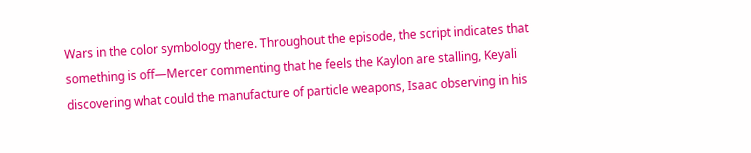Wars in the color symbology there. Throughout the episode, the script indicates that something is off—Mercer commenting that he feels the Kaylon are stalling, Keyali discovering what could the manufacture of particle weapons, Isaac observing in his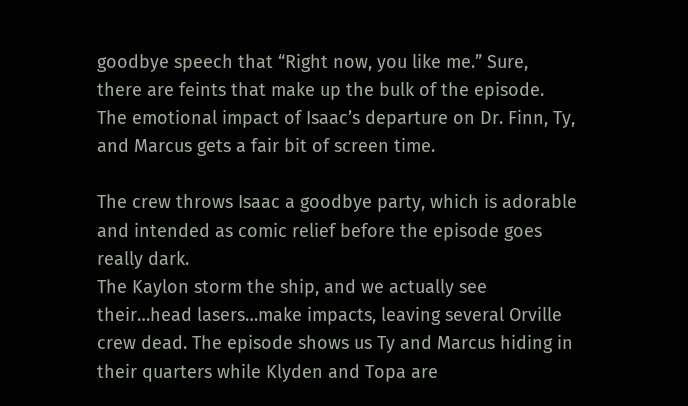goodbye speech that “Right now, you like me.” Sure, there are feints that make up the bulk of the episode. The emotional impact of Isaac’s departure on Dr. Finn, Ty, and Marcus gets a fair bit of screen time.

The crew throws Isaac a goodbye party, which is adorable and intended as comic relief before the episode goes really dark.
The Kaylon storm the ship, and we actually see their…head lasers…make impacts, leaving several Orville crew dead. The episode shows us Ty and Marcus hiding in their quarters while Klyden and Topa are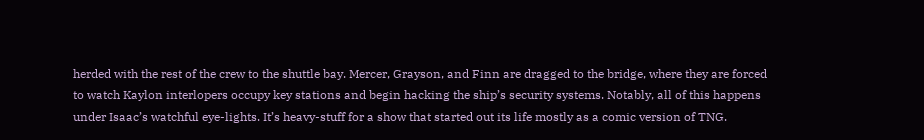herded with the rest of the crew to the shuttle bay. Mercer, Grayson, and Finn are dragged to the bridge, where they are forced to watch Kaylon interlopers occupy key stations and begin hacking the ship’s security systems. Notably, all of this happens under Isaac’s watchful eye-lights. It’s heavy-stuff for a show that started out its life mostly as a comic version of TNG.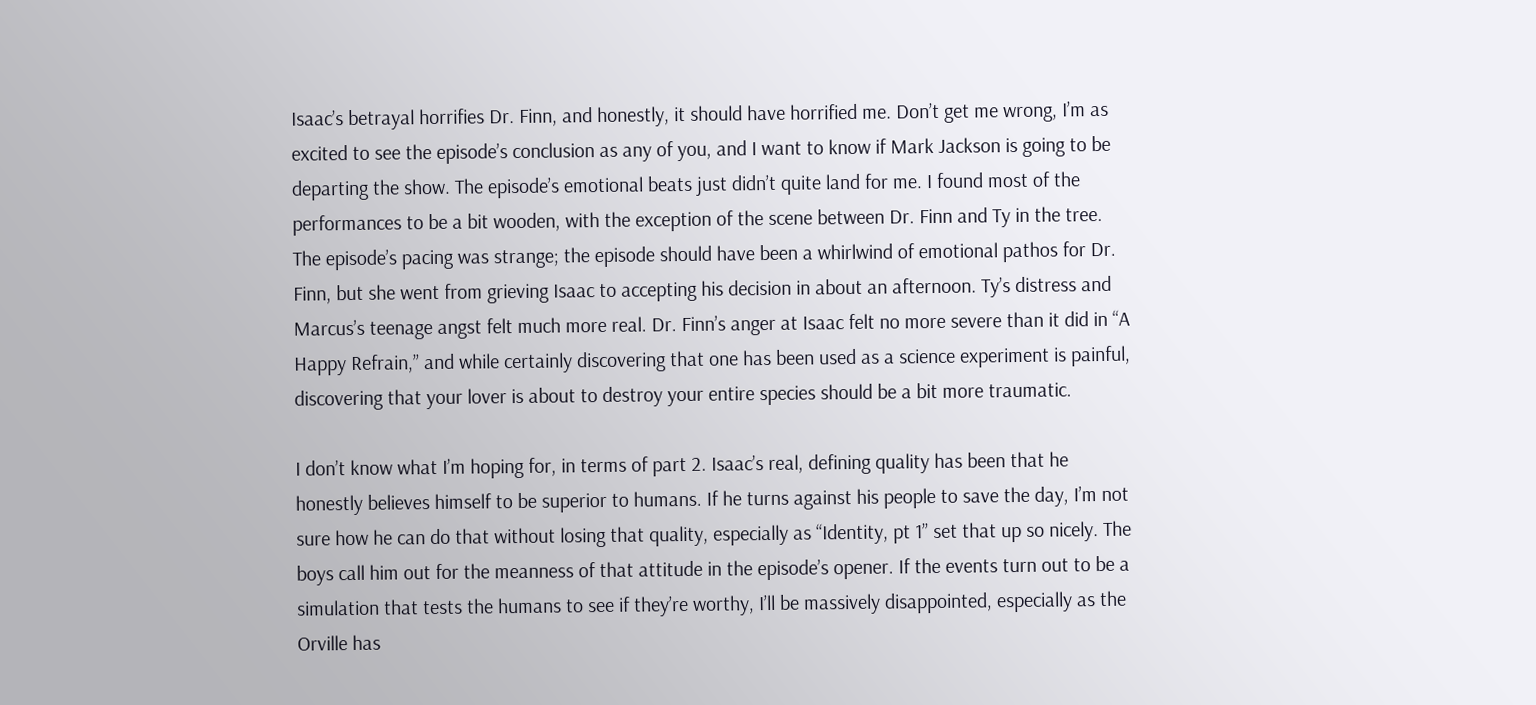Isaac’s betrayal horrifies Dr. Finn, and honestly, it should have horrified me. Don’t get me wrong, I’m as excited to see the episode’s conclusion as any of you, and I want to know if Mark Jackson is going to be departing the show. The episode’s emotional beats just didn’t quite land for me. I found most of the performances to be a bit wooden, with the exception of the scene between Dr. Finn and Ty in the tree. The episode’s pacing was strange; the episode should have been a whirlwind of emotional pathos for Dr. Finn, but she went from grieving Isaac to accepting his decision in about an afternoon. Ty’s distress and Marcus’s teenage angst felt much more real. Dr. Finn’s anger at Isaac felt no more severe than it did in “A Happy Refrain,” and while certainly discovering that one has been used as a science experiment is painful, discovering that your lover is about to destroy your entire species should be a bit more traumatic.

I don’t know what I’m hoping for, in terms of part 2. Isaac’s real, defining quality has been that he honestly believes himself to be superior to humans. If he turns against his people to save the day, I’m not sure how he can do that without losing that quality, especially as “Identity, pt 1” set that up so nicely. The boys call him out for the meanness of that attitude in the episode’s opener. If the events turn out to be a simulation that tests the humans to see if they’re worthy, I’ll be massively disappointed, especially as the Orville has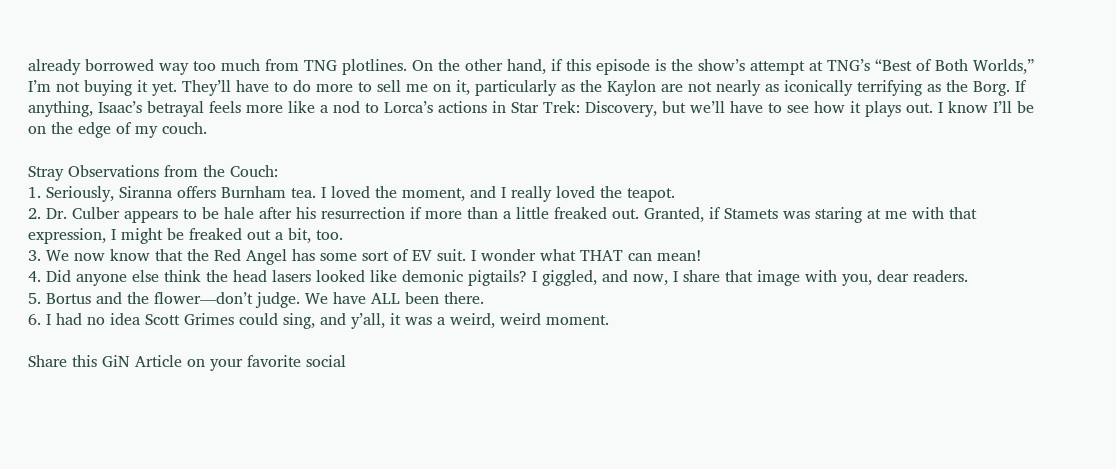already borrowed way too much from TNG plotlines. On the other hand, if this episode is the show’s attempt at TNG’s “Best of Both Worlds,” I’m not buying it yet. They’ll have to do more to sell me on it, particularly as the Kaylon are not nearly as iconically terrifying as the Borg. If anything, Isaac’s betrayal feels more like a nod to Lorca’s actions in Star Trek: Discovery, but we’ll have to see how it plays out. I know I’ll be on the edge of my couch.

Stray Observations from the Couch:
1. Seriously, Siranna offers Burnham tea. I loved the moment, and I really loved the teapot.
2. Dr. Culber appears to be hale after his resurrection if more than a little freaked out. Granted, if Stamets was staring at me with that expression, I might be freaked out a bit, too.
3. We now know that the Red Angel has some sort of EV suit. I wonder what THAT can mean!
4. Did anyone else think the head lasers looked like demonic pigtails? I giggled, and now, I share that image with you, dear readers.
5. Bortus and the flower—don’t judge. We have ALL been there.
6. I had no idea Scott Grimes could sing, and y’all, it was a weird, weird moment.

Share this GiN Article on your favorite social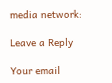media network:

Leave a Reply

Your email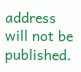address will not be published.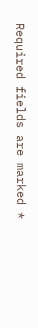Required fields are marked *